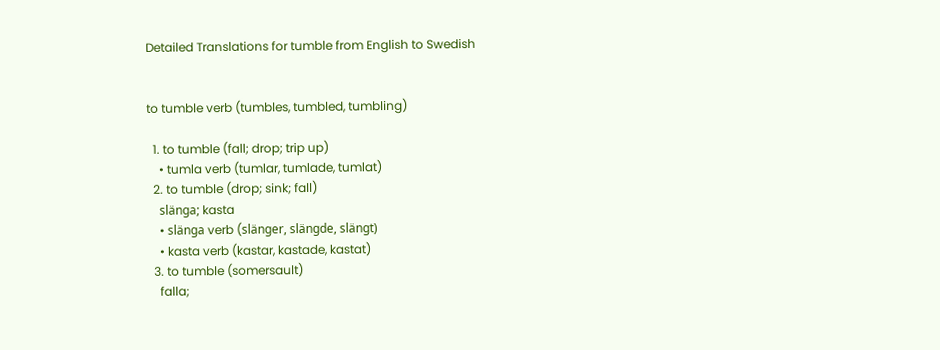Detailed Translations for tumble from English to Swedish


to tumble verb (tumbles, tumbled, tumbling)

  1. to tumble (fall; drop; trip up)
    • tumla verb (tumlar, tumlade, tumlat)
  2. to tumble (drop; sink; fall)
    slänga; kasta
    • slänga verb (slänger, slängde, slängt)
    • kasta verb (kastar, kastade, kastat)
  3. to tumble (somersault)
    falla;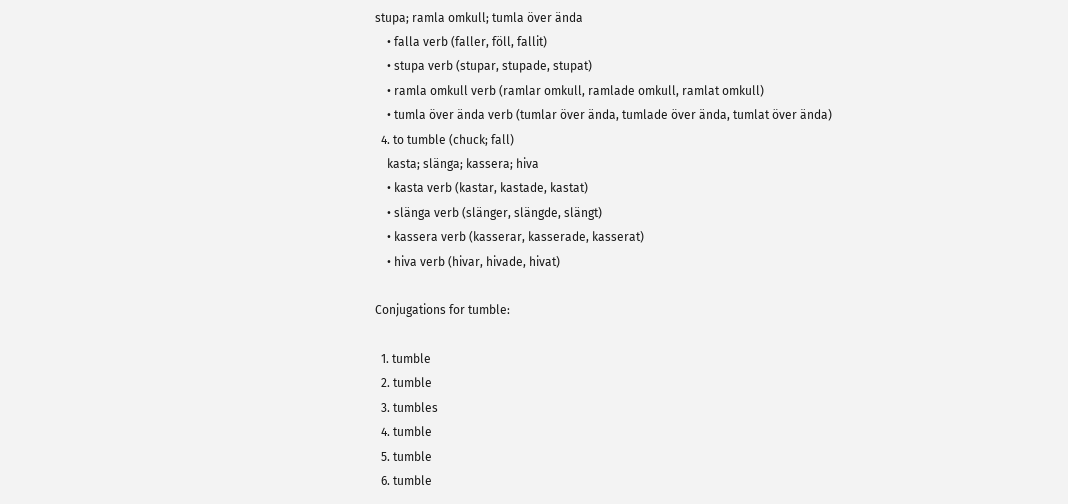stupa; ramla omkull; tumla över ända
    • falla verb (faller, föll, fallit)
    • stupa verb (stupar, stupade, stupat)
    • ramla omkull verb (ramlar omkull, ramlade omkull, ramlat omkull)
    • tumla över ända verb (tumlar över ända, tumlade över ända, tumlat över ända)
  4. to tumble (chuck; fall)
    kasta; slänga; kassera; hiva
    • kasta verb (kastar, kastade, kastat)
    • slänga verb (slänger, slängde, slängt)
    • kassera verb (kasserar, kasserade, kasserat)
    • hiva verb (hivar, hivade, hivat)

Conjugations for tumble:

  1. tumble
  2. tumble
  3. tumbles
  4. tumble
  5. tumble
  6. tumble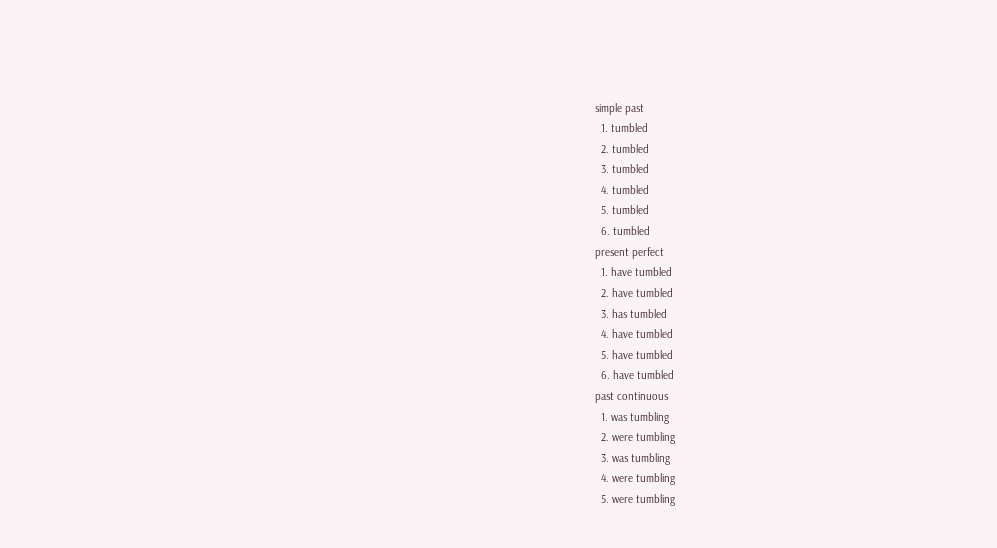simple past
  1. tumbled
  2. tumbled
  3. tumbled
  4. tumbled
  5. tumbled
  6. tumbled
present perfect
  1. have tumbled
  2. have tumbled
  3. has tumbled
  4. have tumbled
  5. have tumbled
  6. have tumbled
past continuous
  1. was tumbling
  2. were tumbling
  3. was tumbling
  4. were tumbling
  5. were tumbling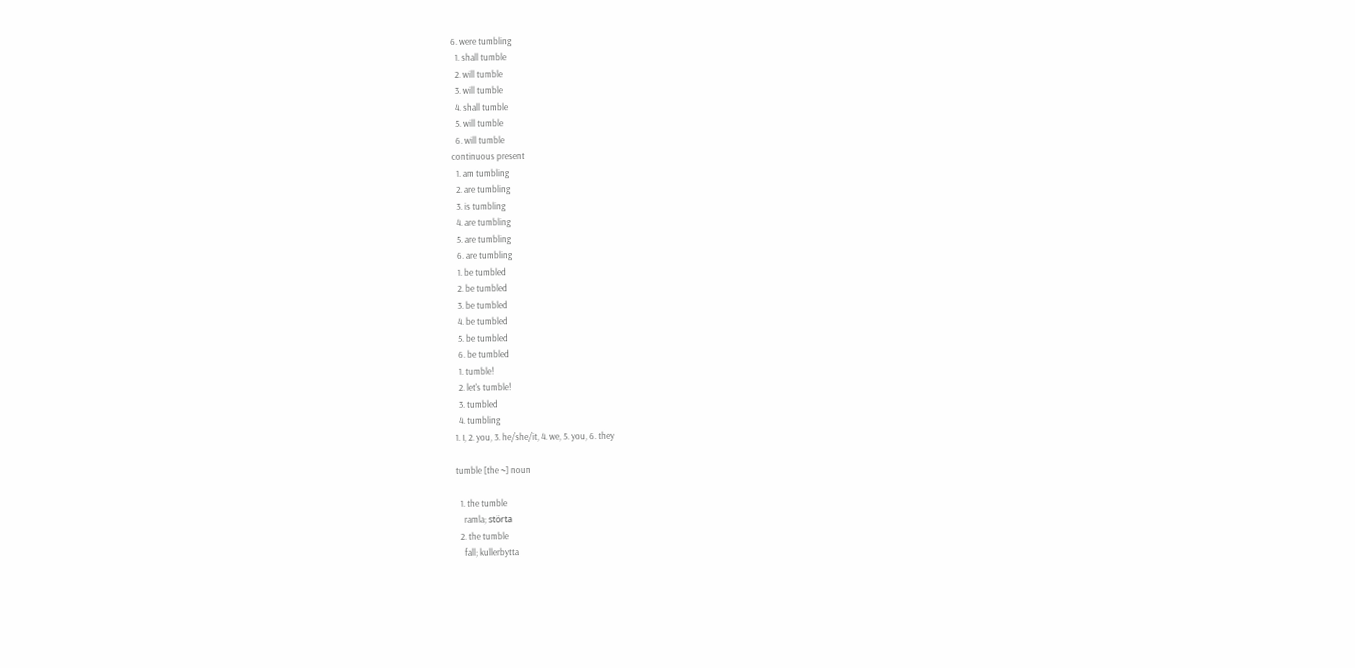6. were tumbling
  1. shall tumble
  2. will tumble
  3. will tumble
  4. shall tumble
  5. will tumble
  6. will tumble
continuous present
  1. am tumbling
  2. are tumbling
  3. is tumbling
  4. are tumbling
  5. are tumbling
  6. are tumbling
  1. be tumbled
  2. be tumbled
  3. be tumbled
  4. be tumbled
  5. be tumbled
  6. be tumbled
  1. tumble!
  2. let's tumble!
  3. tumbled
  4. tumbling
1. I, 2. you, 3. he/she/it, 4. we, 5. you, 6. they

tumble [the ~] noun

  1. the tumble
    ramla; störta
  2. the tumble
    fall; kullerbytta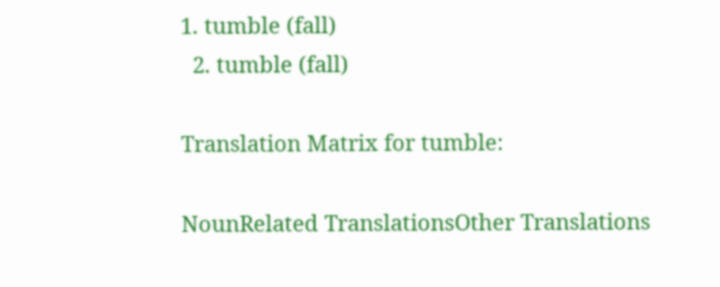1. tumble (fall)
  2. tumble (fall)

Translation Matrix for tumble:

NounRelated TranslationsOther Translations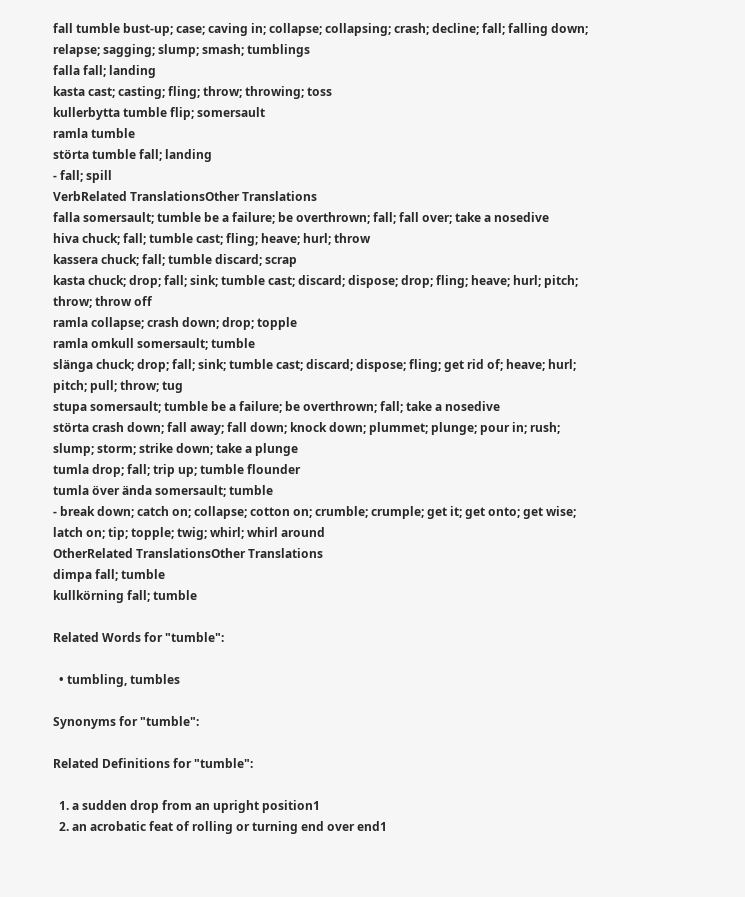fall tumble bust-up; case; caving in; collapse; collapsing; crash; decline; fall; falling down; relapse; sagging; slump; smash; tumblings
falla fall; landing
kasta cast; casting; fling; throw; throwing; toss
kullerbytta tumble flip; somersault
ramla tumble
störta tumble fall; landing
- fall; spill
VerbRelated TranslationsOther Translations
falla somersault; tumble be a failure; be overthrown; fall; fall over; take a nosedive
hiva chuck; fall; tumble cast; fling; heave; hurl; throw
kassera chuck; fall; tumble discard; scrap
kasta chuck; drop; fall; sink; tumble cast; discard; dispose; drop; fling; heave; hurl; pitch; throw; throw off
ramla collapse; crash down; drop; topple
ramla omkull somersault; tumble
slänga chuck; drop; fall; sink; tumble cast; discard; dispose; fling; get rid of; heave; hurl; pitch; pull; throw; tug
stupa somersault; tumble be a failure; be overthrown; fall; take a nosedive
störta crash down; fall away; fall down; knock down; plummet; plunge; pour in; rush; slump; storm; strike down; take a plunge
tumla drop; fall; trip up; tumble flounder
tumla över ända somersault; tumble
- break down; catch on; collapse; cotton on; crumble; crumple; get it; get onto; get wise; latch on; tip; topple; twig; whirl; whirl around
OtherRelated TranslationsOther Translations
dimpa fall; tumble
kullkörning fall; tumble

Related Words for "tumble":

  • tumbling, tumbles

Synonyms for "tumble":

Related Definitions for "tumble":

  1. a sudden drop from an upright position1
  2. an acrobatic feat of rolling or turning end over end1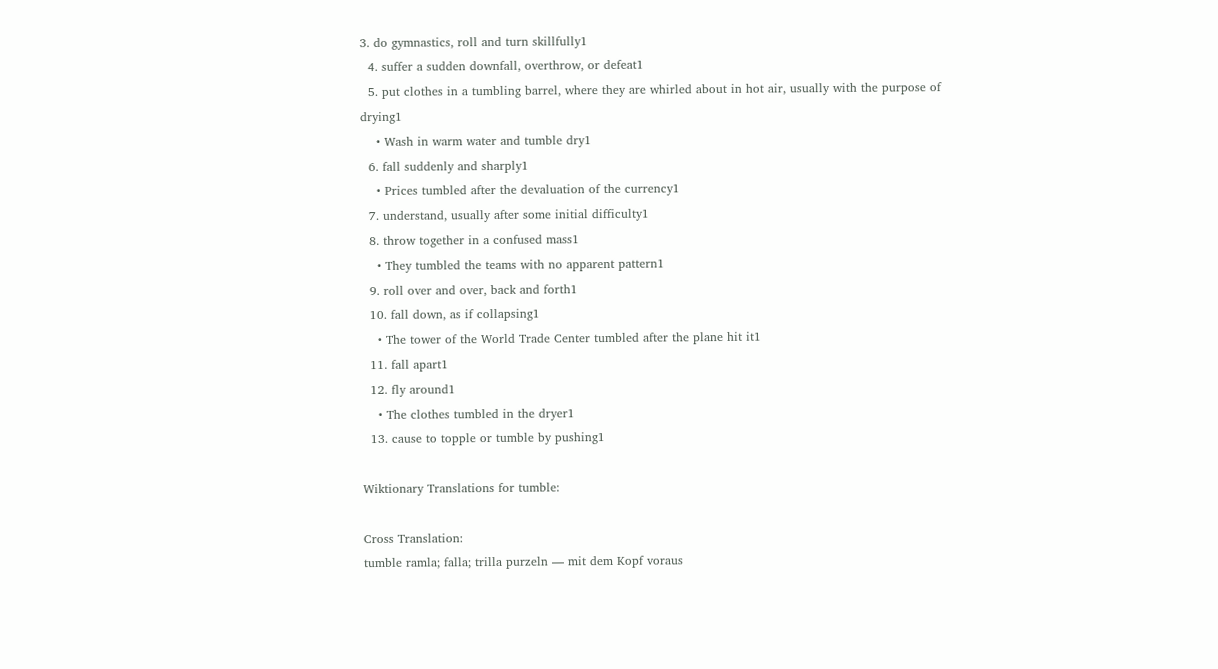3. do gymnastics, roll and turn skillfully1
  4. suffer a sudden downfall, overthrow, or defeat1
  5. put clothes in a tumbling barrel, where they are whirled about in hot air, usually with the purpose of drying1
    • Wash in warm water and tumble dry1
  6. fall suddenly and sharply1
    • Prices tumbled after the devaluation of the currency1
  7. understand, usually after some initial difficulty1
  8. throw together in a confused mass1
    • They tumbled the teams with no apparent pattern1
  9. roll over and over, back and forth1
  10. fall down, as if collapsing1
    • The tower of the World Trade Center tumbled after the plane hit it1
  11. fall apart1
  12. fly around1
    • The clothes tumbled in the dryer1
  13. cause to topple or tumble by pushing1

Wiktionary Translations for tumble:

Cross Translation:
tumble ramla; falla; trilla purzeln — mit dem Kopf voraus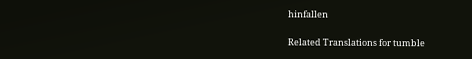hinfallen

Related Translations for tumble